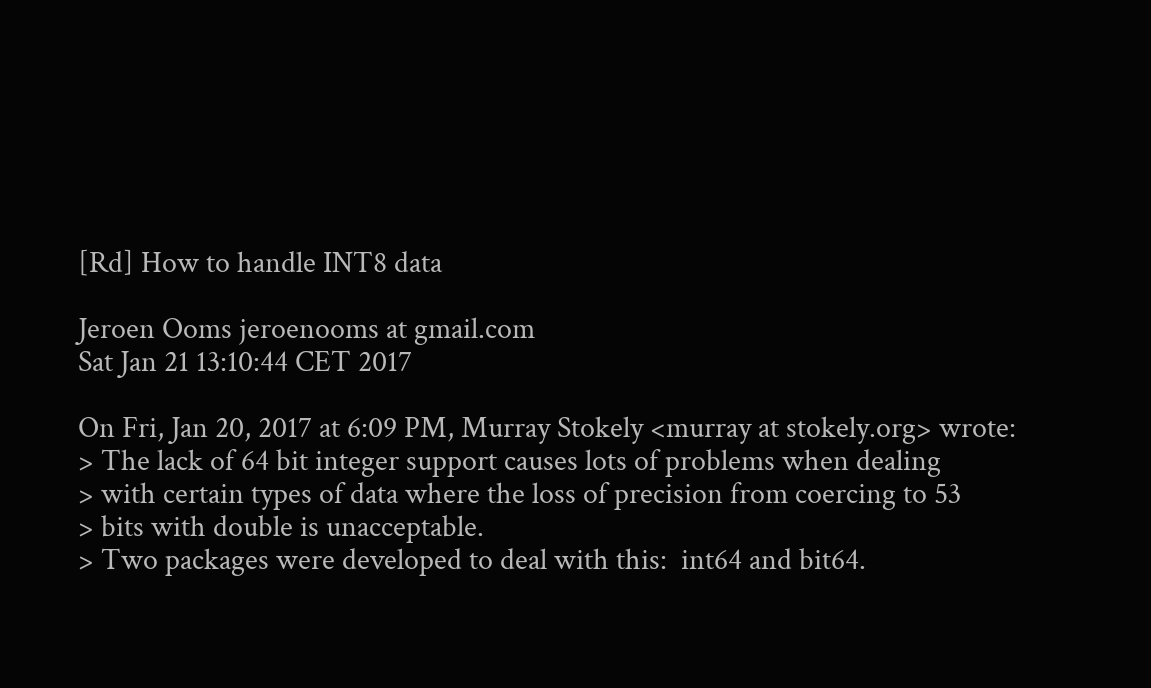[Rd] How to handle INT8 data

Jeroen Ooms jeroenooms at gmail.com
Sat Jan 21 13:10:44 CET 2017

On Fri, Jan 20, 2017 at 6:09 PM, Murray Stokely <murray at stokely.org> wrote:
> The lack of 64 bit integer support causes lots of problems when dealing
> with certain types of data where the loss of precision from coercing to 53
> bits with double is unacceptable.
> Two packages were developed to deal with this:  int64 and bit64.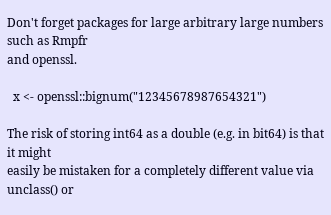Don't forget packages for large arbitrary large numbers such as Rmpfr
and openssl.

  x <- openssl::bignum("12345678987654321")

The risk of storing int64 as a double (e.g. in bit64) is that it might
easily be mistaken for a completely different value via unclass() or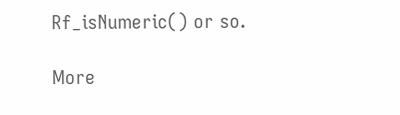Rf_isNumeric() or so.

More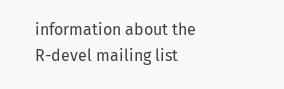information about the R-devel mailing list